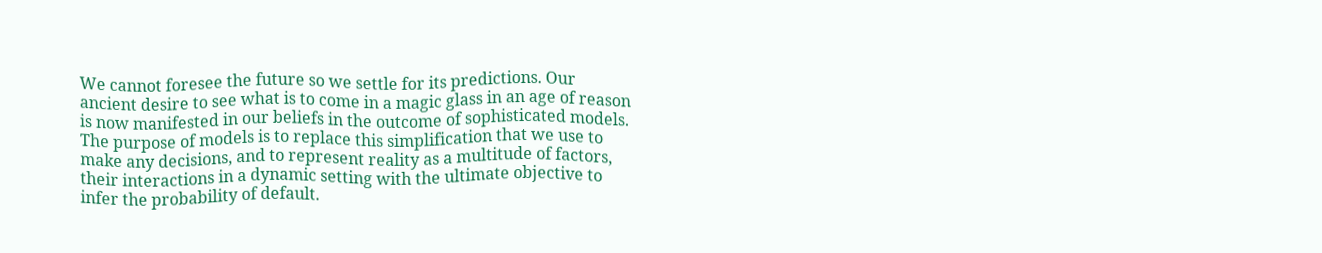We cannot foresee the future so we settle for its predictions. Our ancient desire to see what is to come in a magic glass in an age of reason is now manifested in our beliefs in the outcome of sophisticated models. The purpose of models is to replace this simplification that we use to make any decisions, and to represent reality as a multitude of factors, their interactions in a dynamic setting with the ultimate objective to infer the probability of default.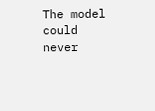The model could never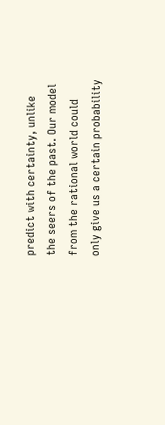predict with certainty, unlike the seers of the past. Our model from the rational world could only give us a certain probability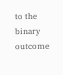to the binary outcome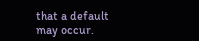that a default may occur.